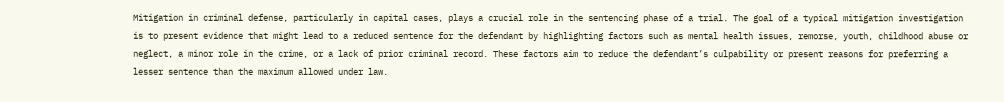Mitigation in criminal defense, particularly in capital cases, plays a crucial role in the sentencing phase of a trial. The goal of a typical mitigation investigation is to present evidence that might lead to a reduced sentence for the defendant by highlighting factors such as mental health issues, remorse, youth, childhood abuse or neglect, a minor role in the crime, or a lack of prior criminal record. These factors aim to reduce the defendant’s culpability or present reasons for preferring a lesser sentence than the maximum allowed under law.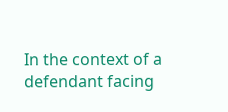In the context of a defendant facing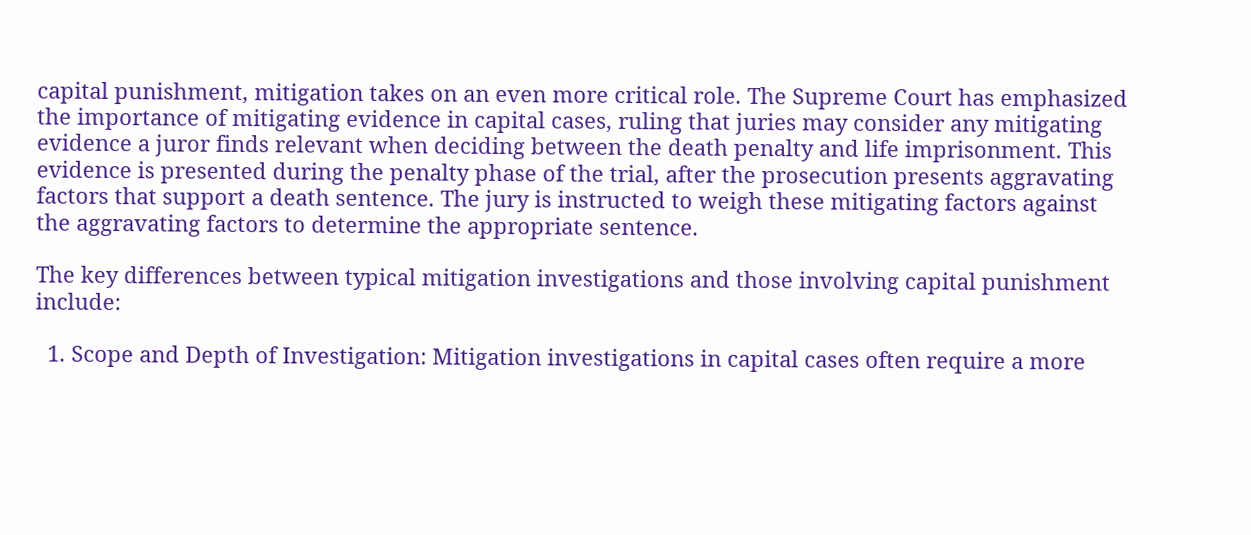capital punishment, mitigation takes on an even more critical role. The Supreme Court has emphasized the importance of mitigating evidence in capital cases, ruling that juries may consider any mitigating evidence a juror finds relevant when deciding between the death penalty and life imprisonment. This evidence is presented during the penalty phase of the trial, after the prosecution presents aggravating factors that support a death sentence. The jury is instructed to weigh these mitigating factors against the aggravating factors to determine the appropriate sentence.

The key differences between typical mitigation investigations and those involving capital punishment include:

  1. Scope and Depth of Investigation: Mitigation investigations in capital cases often require a more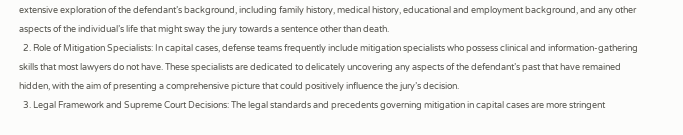extensive exploration of the defendant’s background, including family history, medical history, educational and employment background, and any other aspects of the individual’s life that might sway the jury towards a sentence other than death.
  2. Role of Mitigation Specialists: In capital cases, defense teams frequently include mitigation specialists who possess clinical and information-gathering skills that most lawyers do not have. These specialists are dedicated to delicately uncovering any aspects of the defendant’s past that have remained hidden, with the aim of presenting a comprehensive picture that could positively influence the jury’s decision.
  3. Legal Framework and Supreme Court Decisions: The legal standards and precedents governing mitigation in capital cases are more stringent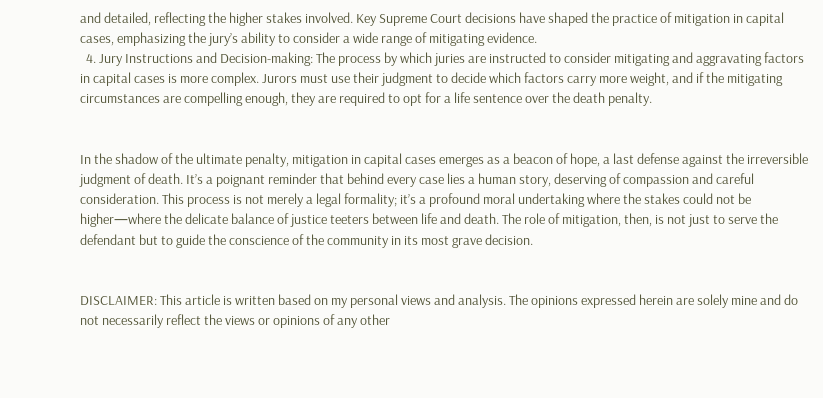and detailed, reflecting the higher stakes involved. Key Supreme Court decisions have shaped the practice of mitigation in capital cases, emphasizing the jury’s ability to consider a wide range of mitigating evidence.
  4. Jury Instructions and Decision-making: The process by which juries are instructed to consider mitigating and aggravating factors in capital cases is more complex. Jurors must use their judgment to decide which factors carry more weight, and if the mitigating circumstances are compelling enough, they are required to opt for a life sentence over the death penalty.


In the shadow of the ultimate penalty, mitigation in capital cases emerges as a beacon of hope, a last defense against the irreversible judgment of death. It’s a poignant reminder that behind every case lies a human story, deserving of compassion and careful consideration. This process is not merely a legal formality; it’s a profound moral undertaking where the stakes could not be higher—where the delicate balance of justice teeters between life and death. The role of mitigation, then, is not just to serve the defendant but to guide the conscience of the community in its most grave decision.


DISCLAIMER: This article is written based on my personal views and analysis. The opinions expressed herein are solely mine and do not necessarily reflect the views or opinions of any other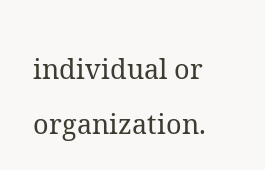individual or organization.